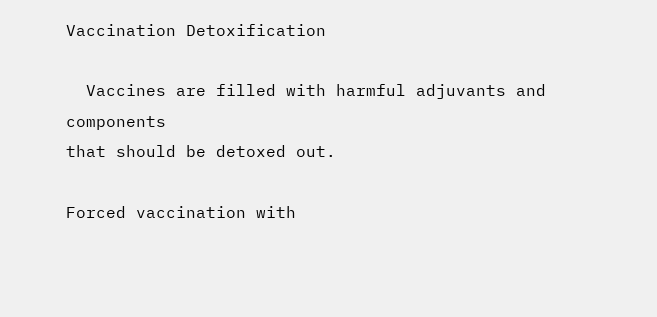Vaccination Detoxification

  Vaccines are filled with harmful adjuvants and components
that should be detoxed out.

Forced vaccination with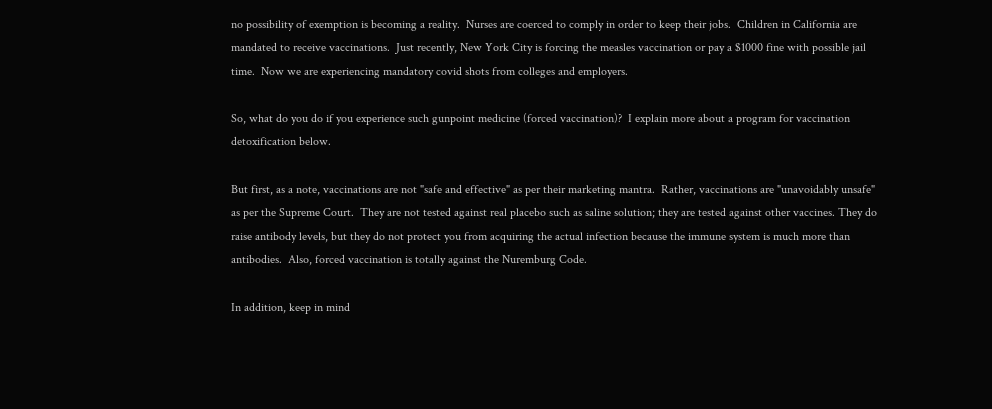no possibility of exemption is becoming a reality.  Nurses are coerced to comply in order to keep their jobs.  Children in California are mandated to receive vaccinations.  Just recently, New York City is forcing the measles vaccination or pay a $1000 fine with possible jail time.  Now we are experiencing mandatory covid shots from colleges and employers.

So, what do you do if you experience such gunpoint medicine (forced vaccination)?  I explain more about a program for vaccination detoxification below.

But first, as a note, vaccinations are not "safe and effective" as per their marketing mantra.  Rather, vaccinations are "unavoidably unsafe" as per the Supreme Court.  They are not tested against real placebo such as saline solution; they are tested against other vaccines. They do raise antibody levels, but they do not protect you from acquiring the actual infection because the immune system is much more than antibodies.  Also, forced vaccination is totally against the Nuremburg Code.

In addition, keep in mind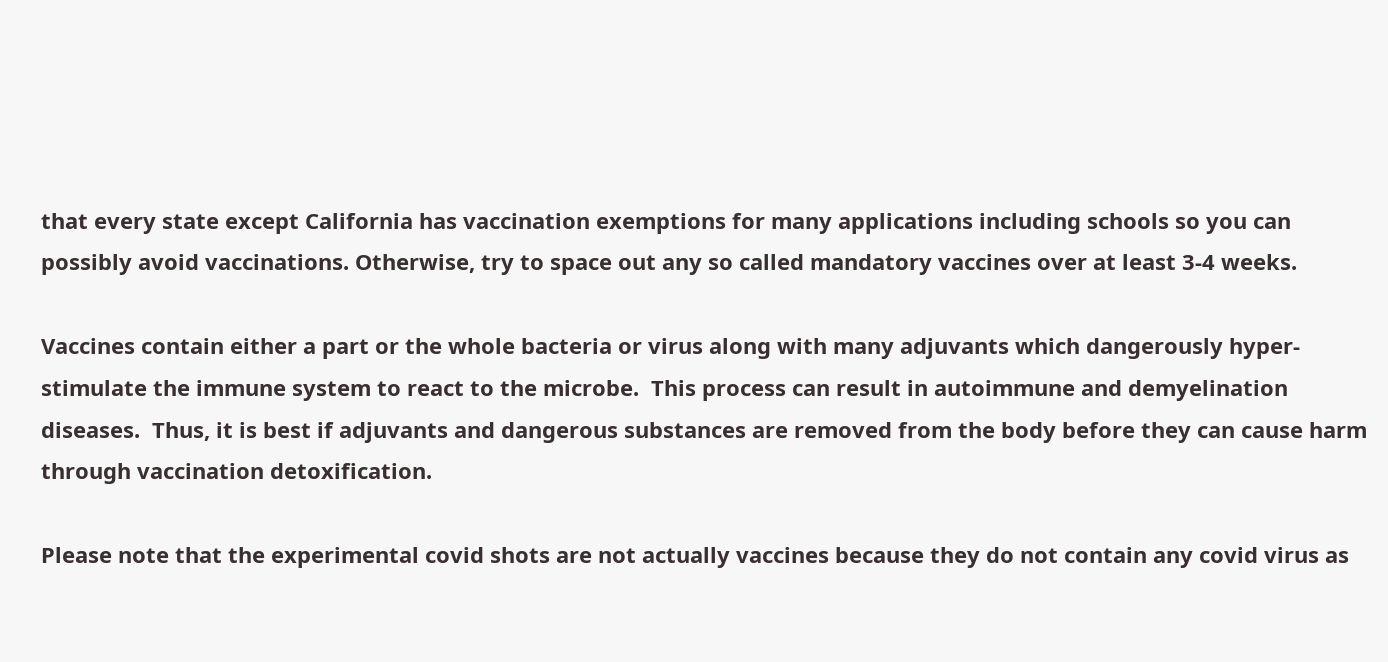that every state except California has vaccination exemptions for many applications including schools so you can possibly avoid vaccinations. Otherwise, try to space out any so called mandatory vaccines over at least 3-4 weeks.

Vaccines contain either a part or the whole bacteria or virus along with many adjuvants which dangerously hyper-stimulate the immune system to react to the microbe.  This process can result in autoimmune and demyelination diseases.  Thus, it is best if adjuvants and dangerous substances are removed from the body before they can cause harm through vaccination detoxification.

Please note that the experimental covid shots are not actually vaccines because they do not contain any covid virus as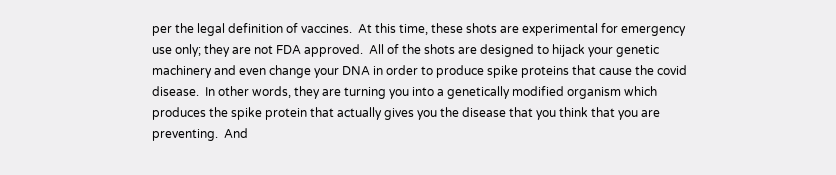per the legal definition of vaccines.  At this time, these shots are experimental for emergency use only; they are not FDA approved.  All of the shots are designed to hijack your genetic machinery and even change your DNA in order to produce spike proteins that cause the covid disease.  In other words, they are turning you into a genetically modified organism which produces the spike protein that actually gives you the disease that you think that you are preventing.  And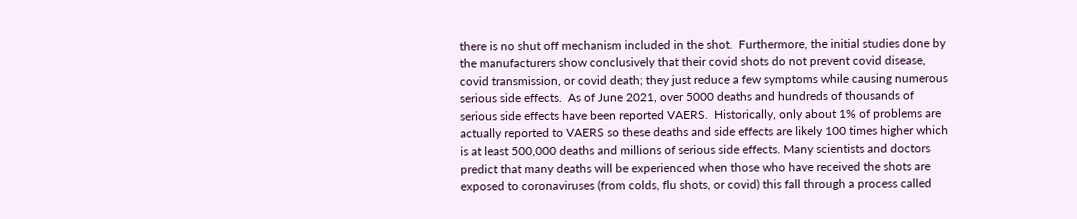there is no shut off mechanism included in the shot.  Furthermore, the initial studies done by the manufacturers show conclusively that their covid shots do not prevent covid disease, covid transmission, or covid death; they just reduce a few symptoms while causing numerous serious side effects.  As of June 2021, over 5000 deaths and hundreds of thousands of serious side effects have been reported VAERS.  Historically, only about 1% of problems are actually reported to VAERS so these deaths and side effects are likely 100 times higher which is at least 500,000 deaths and millions of serious side effects. Many scientists and doctors predict that many deaths will be experienced when those who have received the shots are exposed to coronaviruses (from colds, flu shots, or covid) this fall through a process called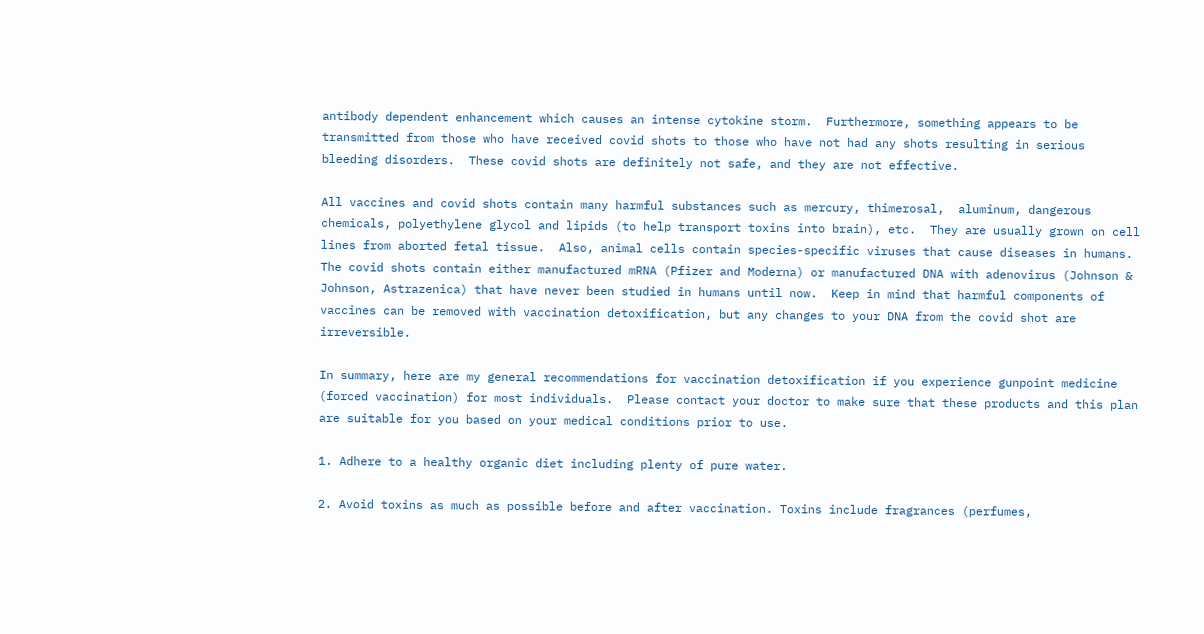antibody dependent enhancement which causes an intense cytokine storm.  Furthermore, something appears to be transmitted from those who have received covid shots to those who have not had any shots resulting in serious bleeding disorders.  These covid shots are definitely not safe, and they are not effective.

All vaccines and covid shots contain many harmful substances such as mercury, thimerosal,  aluminum, dangerous chemicals, polyethylene glycol and lipids (to help transport toxins into brain), etc.  They are usually grown on cell lines from aborted fetal tissue.  Also, animal cells contain species-specific viruses that cause diseases in humans.   The covid shots contain either manufactured mRNA (Pfizer and Moderna) or manufactured DNA with adenovirus (Johnson & Johnson, Astrazenica) that have never been studied in humans until now.  Keep in mind that harmful components of vaccines can be removed with vaccination detoxification, but any changes to your DNA from the covid shot are irreversible.

In summary, here are my general recommendations for vaccination detoxification if you experience gunpoint medicine (forced vaccination) for most individuals.  Please contact your doctor to make sure that these products and this plan are suitable for you based on your medical conditions prior to use.

1. Adhere to a healthy organic diet including plenty of pure water.

2. Avoid toxins as much as possible before and after vaccination. Toxins include fragrances (perfumes,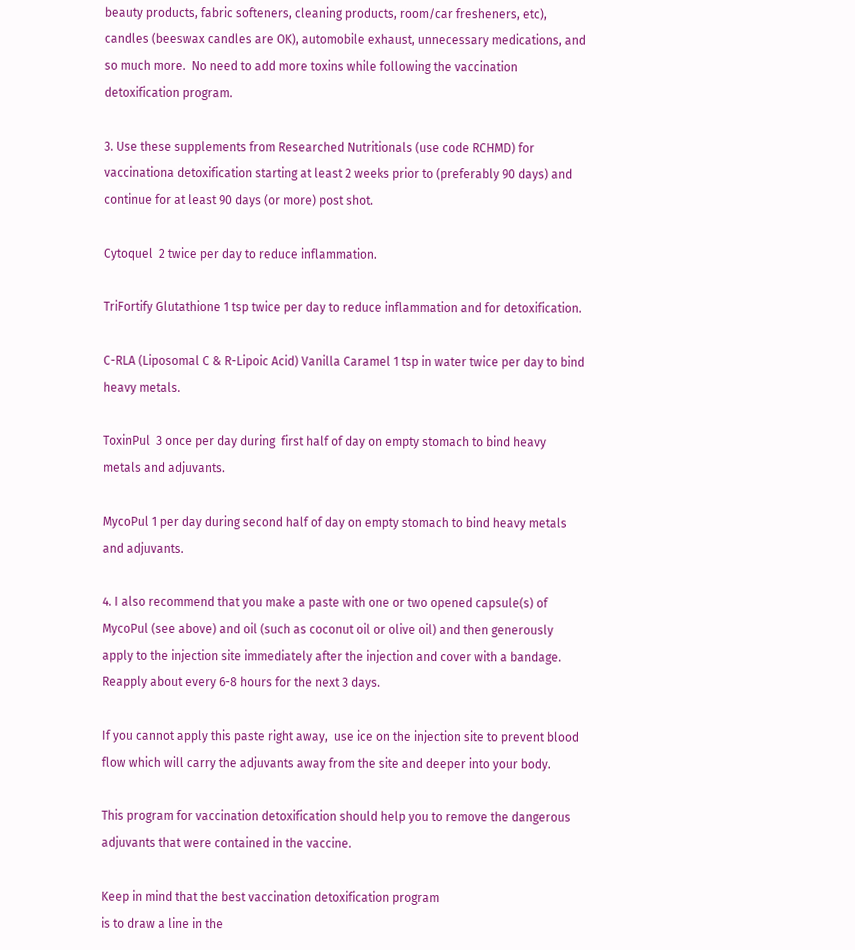beauty products, fabric softeners, cleaning products, room/car fresheners, etc), candles (beeswax candles are OK), automobile exhaust, unnecessary medications, and so much more.  No need to add more toxins while following the vaccination detoxification program.

3. Use these supplements from Researched Nutritionals (use code RCHMD) for vaccinationa detoxification starting at least 2 weeks prior to (preferably 90 days) and continue for at least 90 days (or more) post shot.

Cytoquel  2 twice per day to reduce inflammation.

TriFortify Glutathione 1 tsp twice per day to reduce inflammation and for detoxification.

C-RLA (Liposomal C & R-Lipoic Acid) Vanilla Caramel 1 tsp in water twice per day to bind heavy metals.

ToxinPul  3 once per day during  first half of day on empty stomach to bind heavy metals and adjuvants.

MycoPul 1 per day during second half of day on empty stomach to bind heavy metals and adjuvants.

4. I also recommend that you make a paste with one or two opened capsule(s) of MycoPul (see above) and oil (such as coconut oil or olive oil) and then generously apply to the injection site immediately after the injection and cover with a bandage.  Reapply about every 6-8 hours for the next 3 days.

If you cannot apply this paste right away,  use ice on the injection site to prevent blood flow which will carry the adjuvants away from the site and deeper into your body.

This program for vaccination detoxification should help you to remove the dangerous adjuvants that were contained in the vaccine.

Keep in mind that the best vaccination detoxification program
is to draw a line in the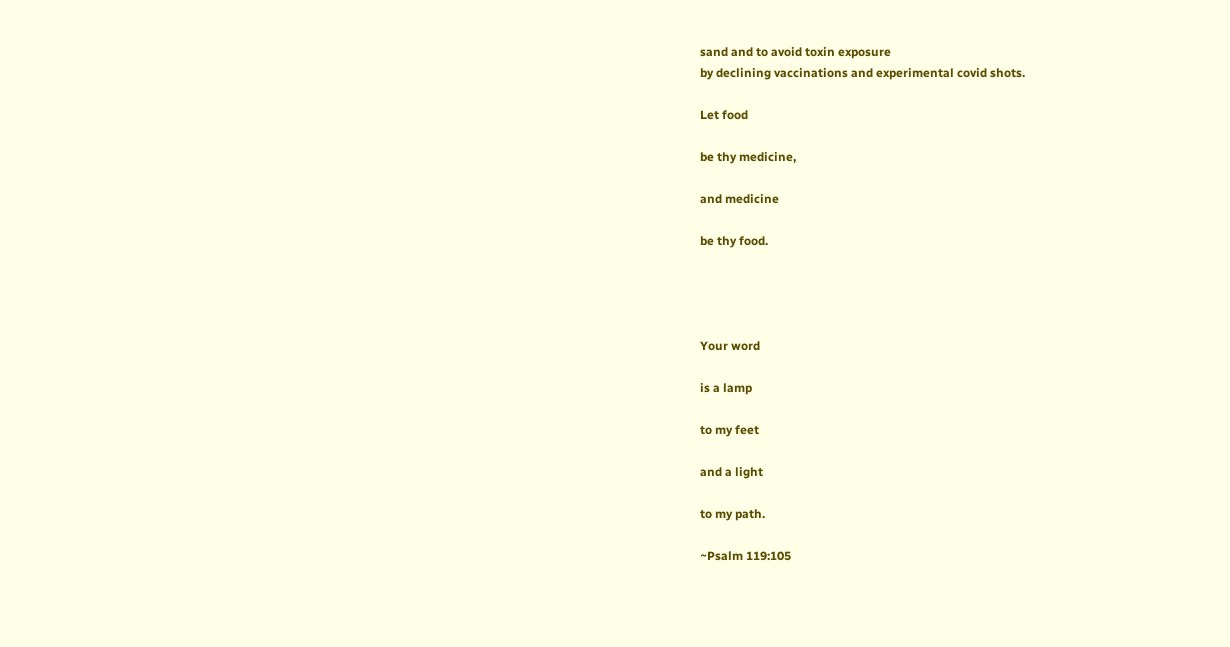sand and to avoid toxin exposure
by declining vaccinations and experimental covid shots.

Let food

be thy medicine,

and medicine

be thy food.




Your word

is a lamp

to my feet

and a light

to my path.

~Psalm 119:105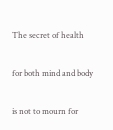The secret of health

for both mind and body

is not to mourn for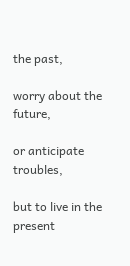the past,

worry about the future,

or anticipate troubles,

but to live in the present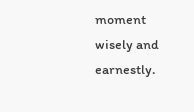moment wisely and earnestly.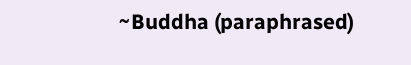~Buddha (paraphrased)